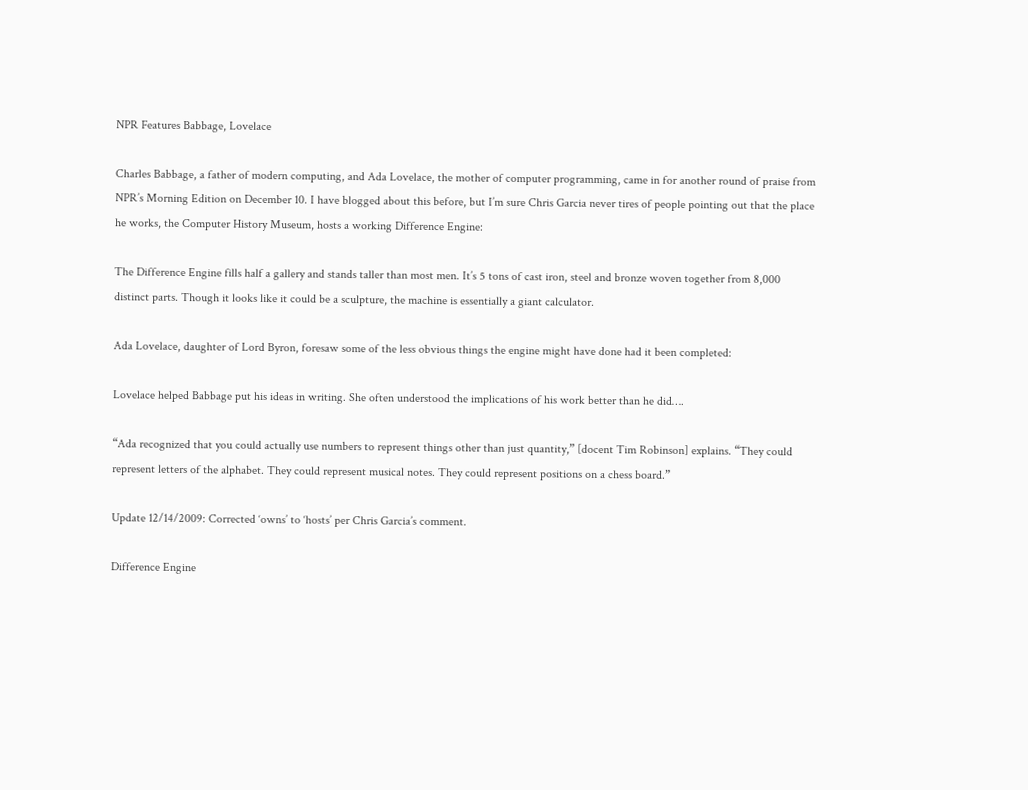NPR Features Babbage, Lovelace

Charles Babbage, a father of modern computing, and Ada Lovelace, the mother of computer programming, came in for another round of praise from NPR’s Morning Edition on December 10. I have blogged about this before, but I’m sure Chris Garcia never tires of people pointing out that the place he works, the Computer History Museum, hosts a working Difference Engine:

The Difference Engine fills half a gallery and stands taller than most men. It’s 5 tons of cast iron, steel and bronze woven together from 8,000 distinct parts. Though it looks like it could be a sculpture, the machine is essentially a giant calculator.

Ada Lovelace, daughter of Lord Byron, foresaw some of the less obvious things the engine might have done had it been completed:

Lovelace helped Babbage put his ideas in writing. She often understood the implications of his work better than he did….

“Ada recognized that you could actually use numbers to represent things other than just quantity,” [docent Tim Robinson] explains. “They could represent letters of the alphabet. They could represent musical notes. They could represent positions on a chess board.”

Update 12/14/2009: Corrected ‘owns’ to ‘hosts’ per Chris Garcia’s comment.

Difference Engine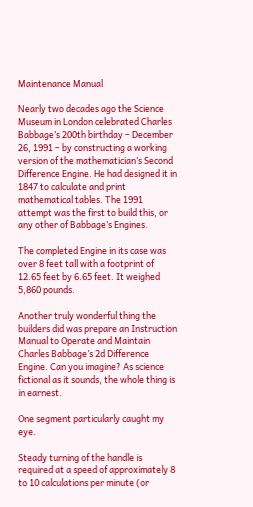Maintenance Manual

Nearly two decades ago the Science Museum in London celebrated Charles Babbage’s 200th birthday – December 26, 1991 – by constructing a working version of the mathematician’s Second Difference Engine. He had designed it in 1847 to calculate and print mathematical tables. The 1991 attempt was the first to build this, or any other of Babbage’s Engines.

The completed Engine in its case was over 8 feet tall with a footprint of 12.65 feet by 6.65 feet. It weighed 5,860 pounds.

Another truly wonderful thing the builders did was prepare an Instruction Manual to Operate and Maintain Charles Babbage’s 2d Difference Engine. Can you imagine? As science fictional as it sounds, the whole thing is in earnest.

One segment particularly caught my eye.

Steady turning of the handle is required at a speed of approximately 8 to 10 calculations per minute (or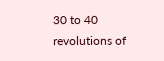30 to 40 revolutions of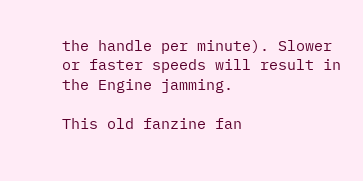the handle per minute). Slower or faster speeds will result in the Engine jamming.

This old fanzine fan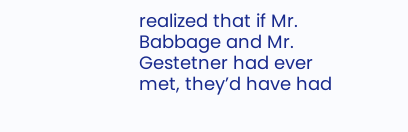realized that if Mr. Babbage and Mr. Gestetner had ever met, they’d have had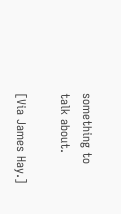something to talk about.

[Via James Hay.]